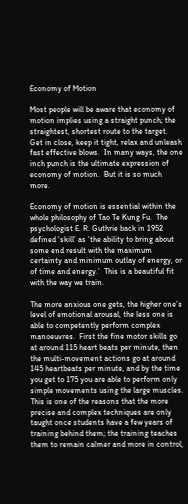Economy of Motion

Most people will be aware that economy of motion implies using a straight punch; the straightest, shortest route to the target.  Get in close, keep it tight, relax and unleash fast effective blows.  In many ways, the one inch punch is the ultimate expression of economy of motion.  But it is so much more.

Economy of motion is essential within the whole philosophy of Tao Te Kung Fu.  The psychologist E. R. Guthrie back in 1952 defined ‘skill’ as ‘the ability to bring about some end result with the maximum certainty and minimum outlay of energy, or of time and energy.’  This is a beautiful fit with the way we train.

The more anxious one gets, the higher one’s level of emotional arousal, the less one is able to competently perform complex manoeuvres.  First the fine motor skills go at around 115 heart beats per minute, then the multi-movement actions go at around 145 heartbeats per minute, and by the time you get to 175 you are able to perform only simple movements using the large muscles.  This is one of the reasons that the more precise and complex techniques are only taught once students have a few years of training behind them; the training teaches them to remain calmer and more in control,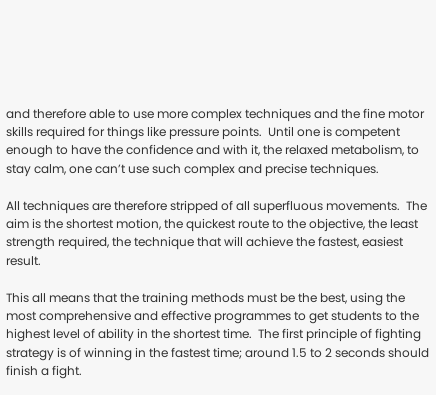and therefore able to use more complex techniques and the fine motor skills required for things like pressure points.  Until one is competent enough to have the confidence and with it, the relaxed metabolism, to stay calm, one can’t use such complex and precise techniques.

All techniques are therefore stripped of all superfluous movements.  The aim is the shortest motion, the quickest route to the objective, the least strength required, the technique that will achieve the fastest, easiest result.

This all means that the training methods must be the best, using the most comprehensive and effective programmes to get students to the highest level of ability in the shortest time.  The first principle of fighting strategy is of winning in the fastest time; around 1.5 to 2 seconds should finish a fight.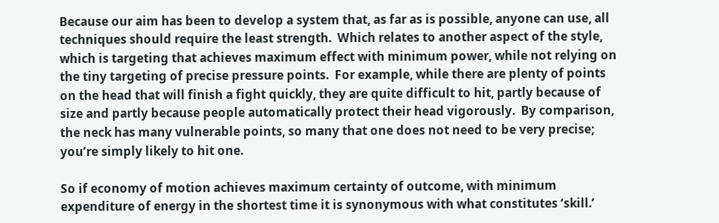Because our aim has been to develop a system that, as far as is possible, anyone can use, all techniques should require the least strength.  Which relates to another aspect of the style, which is targeting that achieves maximum effect with minimum power, while not relying on the tiny targeting of precise pressure points.  For example, while there are plenty of points on the head that will finish a fight quickly, they are quite difficult to hit, partly because of size and partly because people automatically protect their head vigorously.  By comparison, the neck has many vulnerable points, so many that one does not need to be very precise; you’re simply likely to hit one.

So if economy of motion achieves maximum certainty of outcome, with minimum expenditure of energy in the shortest time it is synonymous with what constitutes ‘skill.’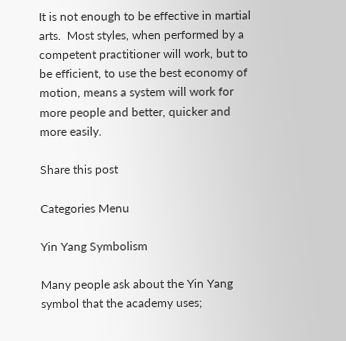It is not enough to be effective in martial arts.  Most styles, when performed by a competent practitioner will work, but to be efficient, to use the best economy of motion, means a system will work for more people and better, quicker and more easily.

Share this post

Categories Menu

Yin Yang Symbolism

Many people ask about the Yin Yang symbol that the academy uses;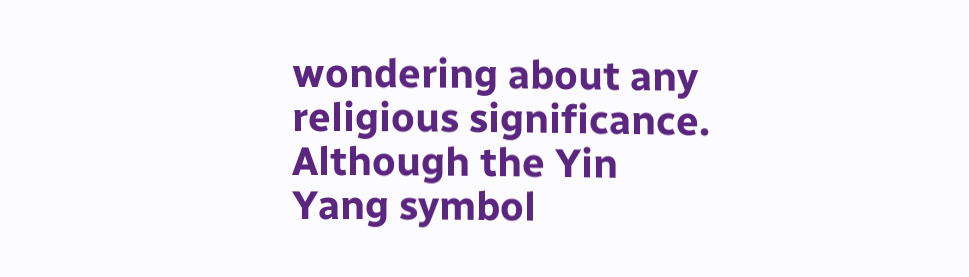wondering about any religious significance.  Although the Yin Yang symbol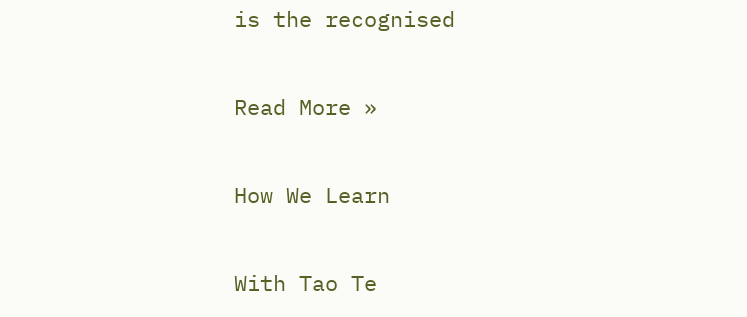is the recognised

Read More »

How We Learn

With Tao Te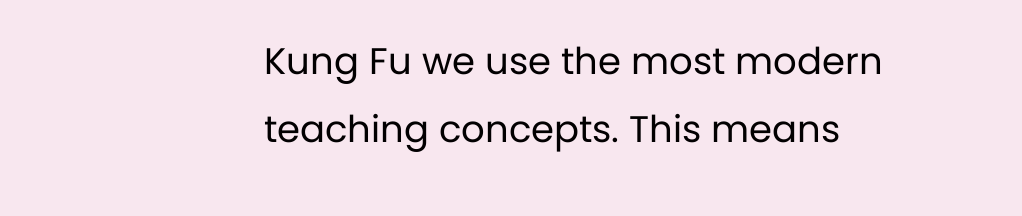Kung Fu we use the most modern teaching concepts. This means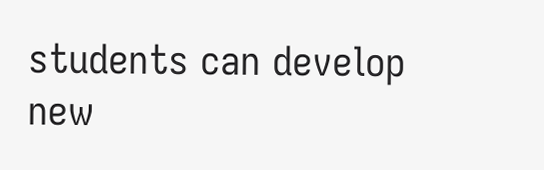students can develop new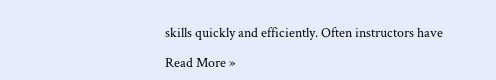skills quickly and efficiently. Often instructors have

Read More »